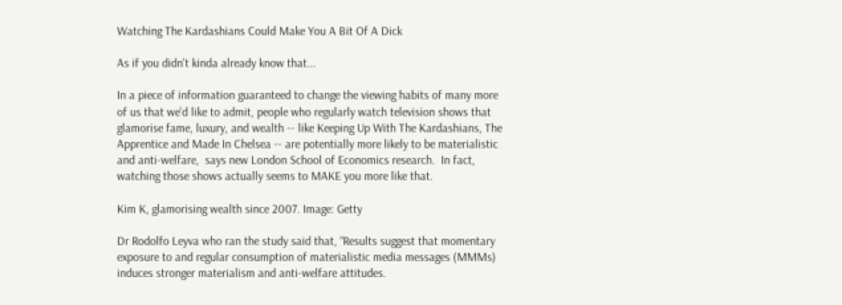Watching The Kardashians Could Make You A Bit Of A Dick

As if you didn't kinda already know that...

In a piece of information guaranteed to change the viewing habits of many more of us that we'd like to admit, people who regularly watch television shows that glamorise fame, luxury, and wealth -- like Keeping Up With The Kardashians, The Apprentice and Made In Chelsea -- are potentially more likely to be materialistic and anti-welfare,  says new London School of Economics research.  In fact, watching those shows actually seems to MAKE you more like that.

Kim K, glamorising wealth since 2007. Image: Getty

Dr Rodolfo Leyva who ran the study said that, “Results suggest that momentary exposure to and regular consumption of materialistic media messages (MMMs) induces stronger materialism and anti-welfare attitudes.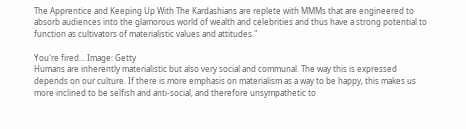The Apprentice and Keeping Up With The Kardashians are replete with MMMs that are engineered to absorb audiences into the glamorous world of wealth and celebrities and thus have a strong potential to function as cultivators of materialistic values and attitudes."

You're fired... Image: Getty
Humans are inherently materialistic but also very social and communal. The way this is expressed depends on our culture. If there is more emphasis on materialism as a way to be happy, this makes us more inclined to be selfish and anti-social, and therefore unsympathetic to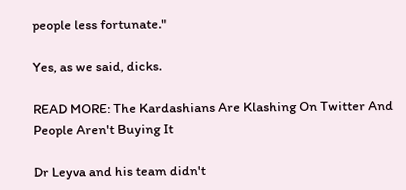people less fortunate."

Yes, as we said, dicks.

READ MORE: The Kardashians Are Klashing On Twitter And People Aren't Buying It

Dr Leyva and his team didn't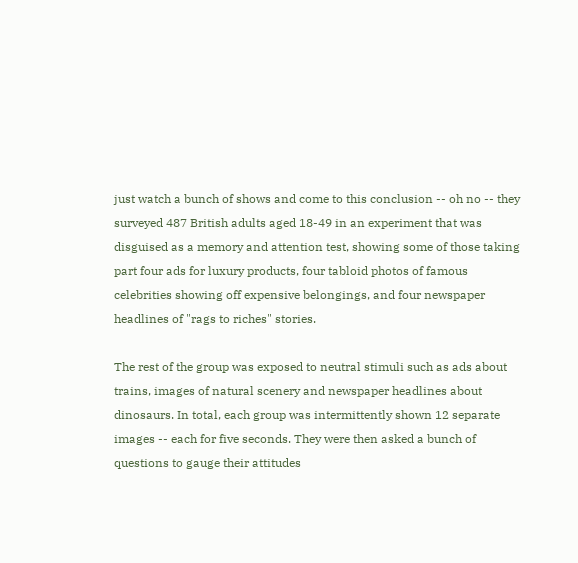just watch a bunch of shows and come to this conclusion -- oh no -- they surveyed 487 British adults aged 18-49 in an experiment that was disguised as a memory and attention test, showing some of those taking part four ads for luxury products, four tabloid photos of famous celebrities showing off expensive belongings, and four newspaper headlines of "rags to riches" stories.

The rest of the group was exposed to neutral stimuli such as ads about trains, images of natural scenery and newspaper headlines about dinosaurs. In total, each group was intermittently shown 12 separate images -- each for five seconds. They were then asked a bunch of questions to gauge their attitudes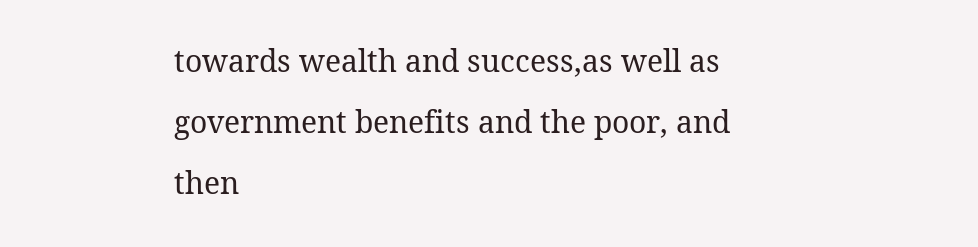towards wealth and success,as well as government benefits and the poor, and then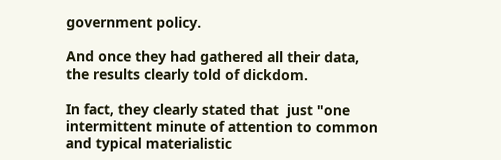government policy.

And once they had gathered all their data, the results clearly told of dickdom.

In fact, they clearly stated that  just "one intermittent minute of attention to common and typical materialistic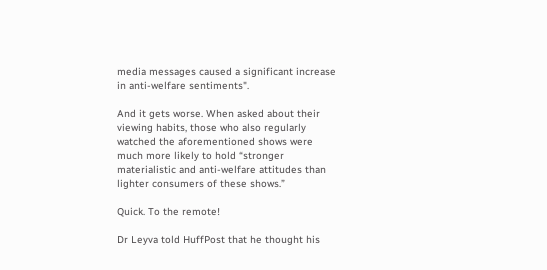media messages caused a significant increase in anti-welfare sentiments".

And it gets worse. When asked about their viewing habits, those who also regularly watched the aforementioned shows were much more likely to hold “stronger materialistic and anti-welfare attitudes than lighter consumers of these shows.”

Quick. To the remote!

Dr Leyva told HuffPost that he thought his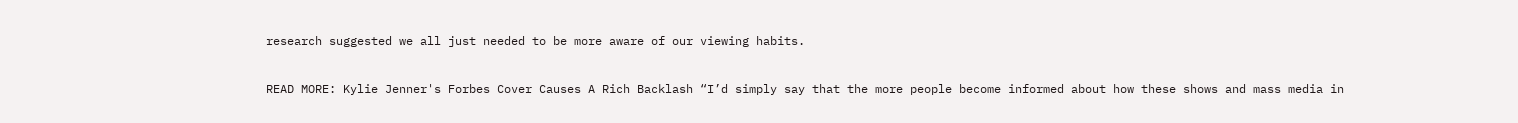research suggested we all just needed to be more aware of our viewing habits.

READ MORE: Kylie Jenner's Forbes Cover Causes A Rich Backlash “I’d simply say that the more people become informed about how these shows and mass media in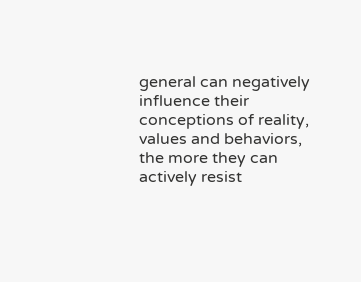general can negatively influence their conceptions of reality, values and behaviors, the more they can actively resist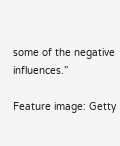some of the negative influences.”

Feature image: Getty